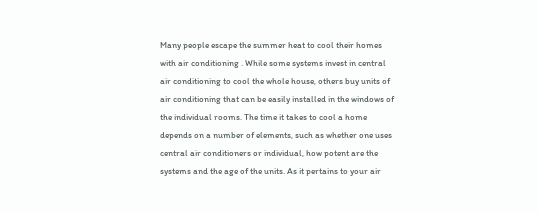Many people escape the summer heat to cool their homes with air conditioning . While some systems invest in central air conditioning to cool the whole house, others buy units of air conditioning that can be easily installed in the windows of the individual rooms. The time it takes to cool a home depends on a number of elements, such as whether one uses central air conditioners or individual, how potent are the systems and the age of the units. As it pertains to your air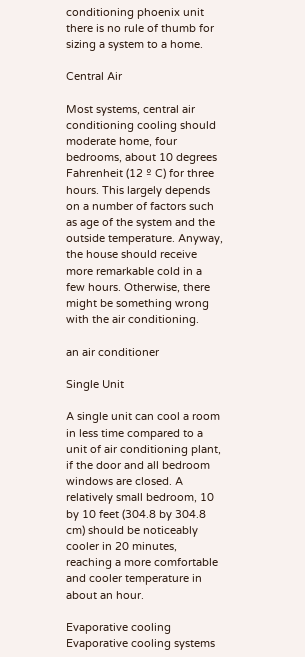conditioning phoenix unit there is no rule of thumb for sizing a system to a home.

Central Air

Most systems, central air conditioning cooling should moderate home, four bedrooms, about 10 degrees Fahrenheit (12 º C) for three hours. This largely depends on a number of factors such as age of the system and the outside temperature. Anyway, the house should receive more remarkable cold in a few hours. Otherwise, there might be something wrong with the air conditioning.

an air conditioner

Single Unit

A single unit can cool a room in less time compared to a unit of air conditioning plant, if the door and all bedroom windows are closed. A relatively small bedroom, 10 by 10 feet (304.8 by 304.8 cm) should be noticeably cooler in 20 minutes, reaching a more comfortable and cooler temperature in about an hour.

Evaporative cooling
Evaporative cooling systems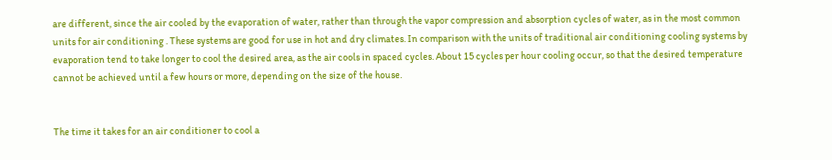are different, since the air cooled by the evaporation of water, rather than through the vapor compression and absorption cycles of water, as in the most common units for air conditioning . These systems are good for use in hot and dry climates. In comparison with the units of traditional air conditioning cooling systems by evaporation tend to take longer to cool the desired area, as the air cools in spaced cycles. About 15 cycles per hour cooling occur, so that the desired temperature cannot be achieved until a few hours or more, depending on the size of the house.


The time it takes for an air conditioner to cool a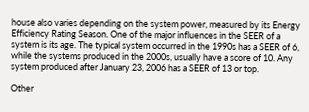house also varies depending on the system power, measured by its Energy Efficiency Rating Season. One of the major influences in the SEER of a system is its age. The typical system occurred in the 1990s has a SEER of 6, while the systems produced in the 2000s, usually have a score of 10. Any system produced after January 23, 2006 has a SEER of 13 or top.

Other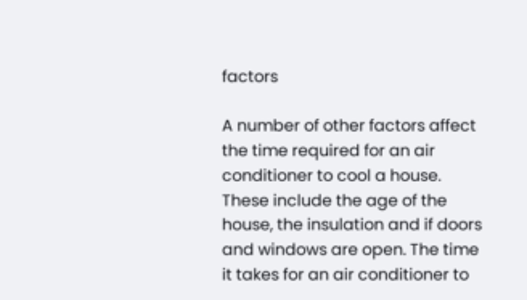factors

A number of other factors affect the time required for an air conditioner to cool a house. These include the age of the house, the insulation and if doors and windows are open. The time it takes for an air conditioner to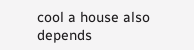cool a house also depends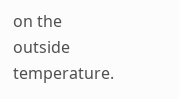on the outside temperature.